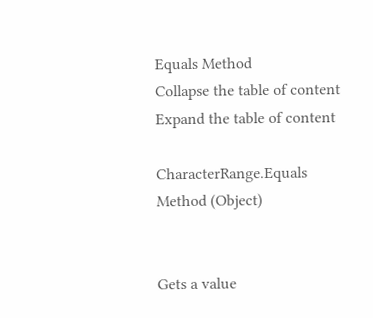Equals Method
Collapse the table of content
Expand the table of content

CharacterRange.Equals Method (Object)


Gets a value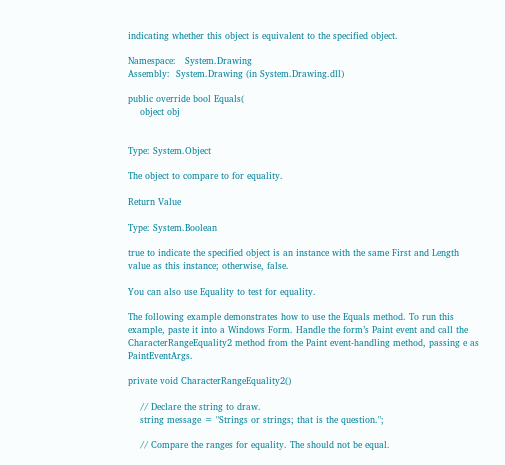indicating whether this object is equivalent to the specified object.

Namespace:   System.Drawing
Assembly:  System.Drawing (in System.Drawing.dll)

public override bool Equals(
    object obj


Type: System.Object

The object to compare to for equality.

Return Value

Type: System.Boolean

true to indicate the specified object is an instance with the same First and Length value as this instance; otherwise, false.

You can also use Equality to test for equality.

The following example demonstrates how to use the Equals method. To run this example, paste it into a Windows Form. Handle the form’s Paint event and call the CharacterRangeEquality2 method from the Paint event-handling method, passing e as PaintEventArgs.

private void CharacterRangeEquality2()

    // Declare the string to draw.
    string message = "Strings or strings; that is the question.";

    // Compare the ranges for equality. The should not be equal.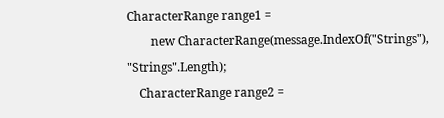CharacterRange range1 =
        new CharacterRange(message.IndexOf("Strings"), "Strings".Length);
    CharacterRange range2 =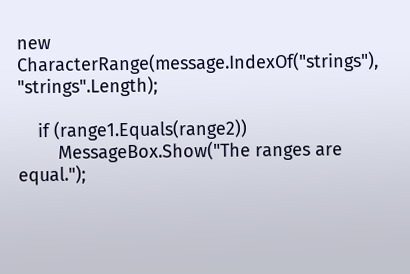new CharacterRange(message.IndexOf("strings"), "strings".Length);

    if (range1.Equals(range2))
        MessageBox.Show("The ranges are equal.");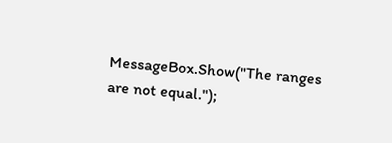MessageBox.Show("The ranges are not equal.");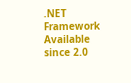.NET Framework
Available since 2.0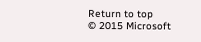Return to top
© 2015 Microsoft